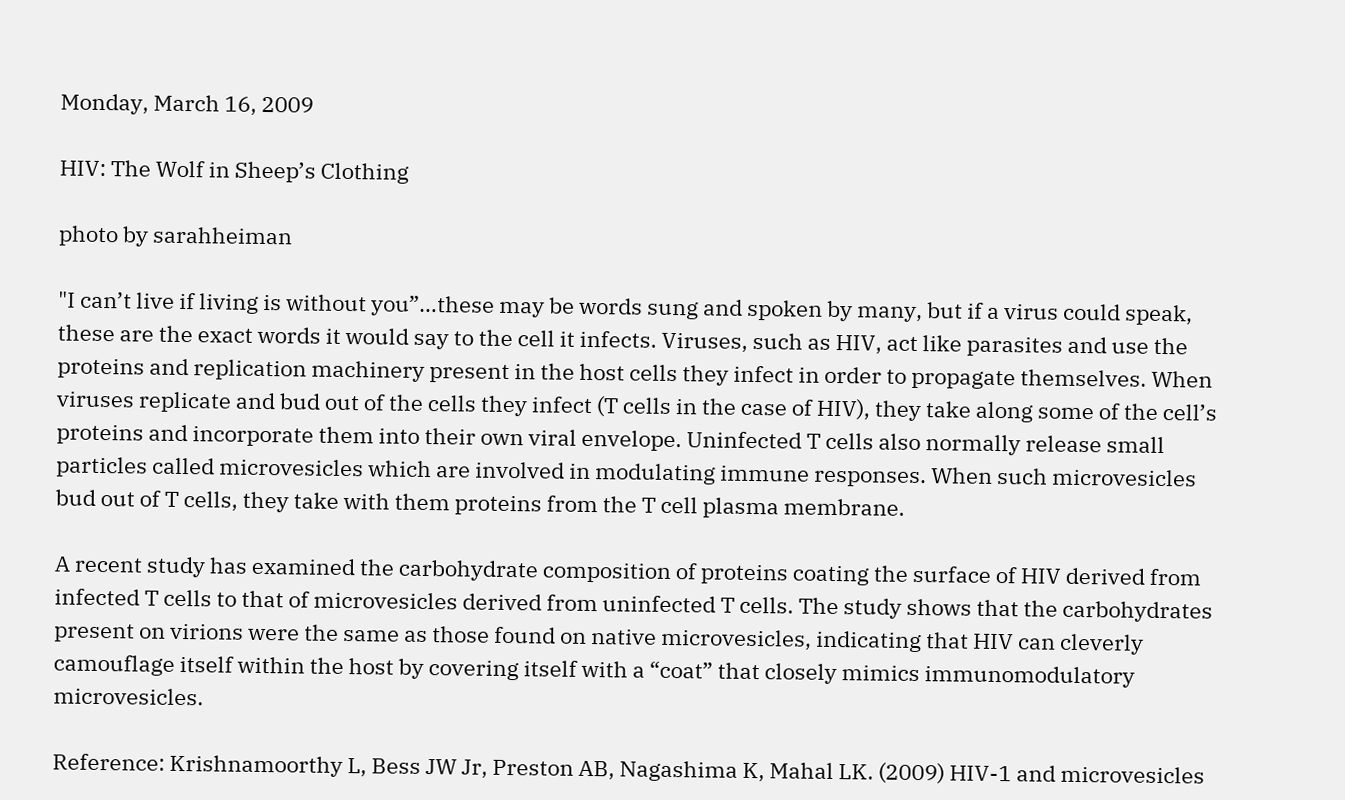Monday, March 16, 2009

HIV: The Wolf in Sheep’s Clothing

photo by sarahheiman

"I can’t live if living is without you”…these may be words sung and spoken by many, but if a virus could speak, these are the exact words it would say to the cell it infects. Viruses, such as HIV, act like parasites and use the proteins and replication machinery present in the host cells they infect in order to propagate themselves. When viruses replicate and bud out of the cells they infect (T cells in the case of HIV), they take along some of the cell’s proteins and incorporate them into their own viral envelope. Uninfected T cells also normally release small particles called microvesicles which are involved in modulating immune responses. When such microvesicles bud out of T cells, they take with them proteins from the T cell plasma membrane.

A recent study has examined the carbohydrate composition of proteins coating the surface of HIV derived from infected T cells to that of microvesicles derived from uninfected T cells. The study shows that the carbohydrates present on virions were the same as those found on native microvesicles, indicating that HIV can cleverly camouflage itself within the host by covering itself with a “coat” that closely mimics immunomodulatory microvesicles.

Reference: Krishnamoorthy L, Bess JW Jr, Preston AB, Nagashima K, Mahal LK. (2009) HIV-1 and microvesicles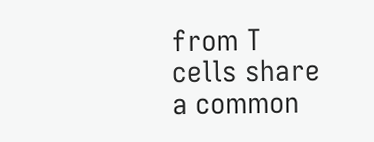from T cells share a common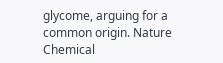glycome, arguing for a common origin. Nature Chemical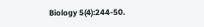Biology 5(4):244-50.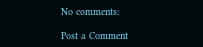No comments:

Post a Comment